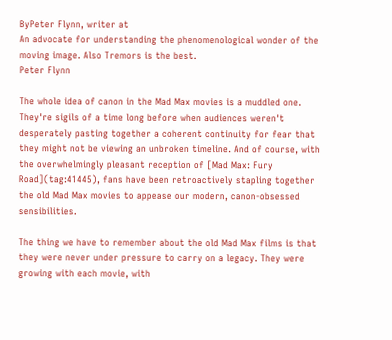ByPeter Flynn, writer at
An advocate for understanding the phenomenological wonder of the moving image. Also Tremors is the best.
Peter Flynn

The whole idea of canon in the Mad Max movies is a muddled one. They're sigils of a time long before when audiences weren't desperately pasting together a coherent continuity for fear that they might not be viewing an unbroken timeline. And of course, with the overwhelmingly pleasant reception of [Mad Max: Fury Road](tag:41445), fans have been retroactively stapling together the old Mad Max movies to appease our modern, canon-obsessed sensibilities.

The thing we have to remember about the old Mad Max films is that they were never under pressure to carry on a legacy. They were growing with each movie, with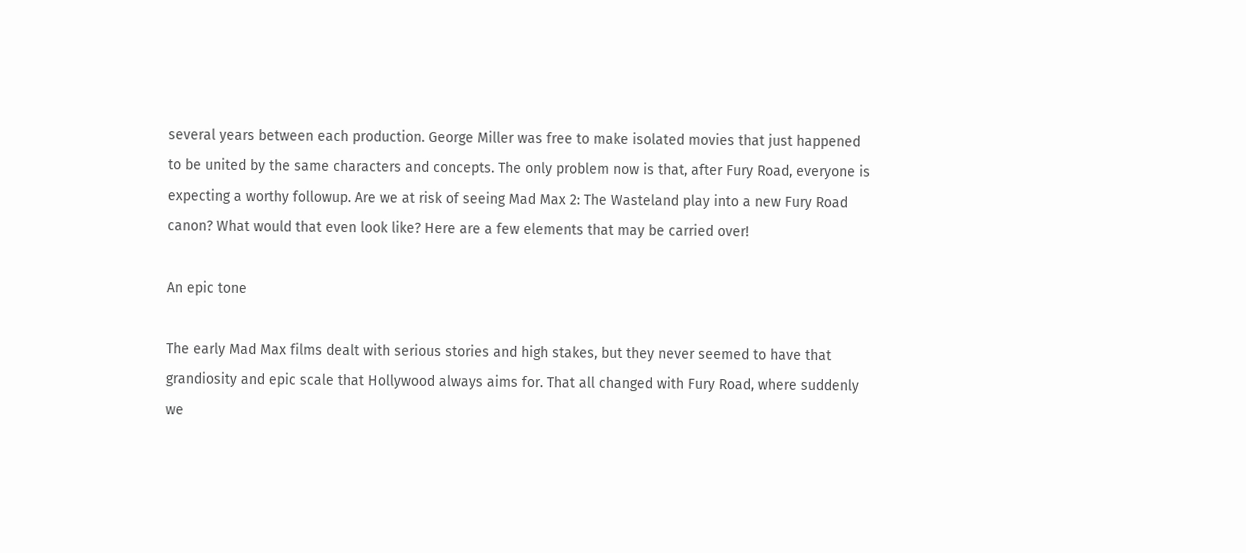several years between each production. George Miller was free to make isolated movies that just happened to be united by the same characters and concepts. The only problem now is that, after Fury Road, everyone is expecting a worthy followup. Are we at risk of seeing Mad Max 2: The Wasteland play into a new Fury Road canon? What would that even look like? Here are a few elements that may be carried over!

An epic tone

The early Mad Max films dealt with serious stories and high stakes, but they never seemed to have that grandiosity and epic scale that Hollywood always aims for. That all changed with Fury Road, where suddenly we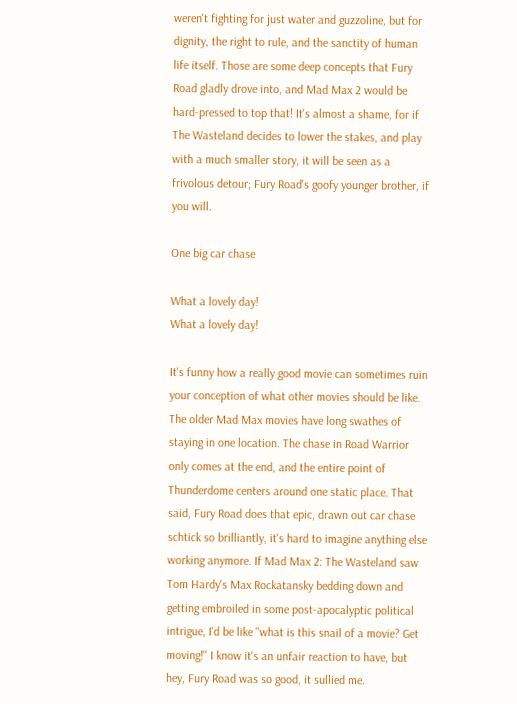weren't fighting for just water and guzzoline, but for dignity, the right to rule, and the sanctity of human life itself. Those are some deep concepts that Fury Road gladly drove into, and Mad Max 2 would be hard-pressed to top that! It's almost a shame, for if The Wasteland decides to lower the stakes, and play with a much smaller story, it will be seen as a frivolous detour; Fury Road's goofy younger brother, if you will.

One big car chase

What a lovely day!
What a lovely day!

It's funny how a really good movie can sometimes ruin your conception of what other movies should be like. The older Mad Max movies have long swathes of staying in one location. The chase in Road Warrior only comes at the end, and the entire point of Thunderdome centers around one static place. That said, Fury Road does that epic, drawn out car chase schtick so brilliantly, it's hard to imagine anything else working anymore. If Mad Max 2: The Wasteland saw Tom Hardy's Max Rockatansky bedding down and getting embroiled in some post-apocalyptic political intrigue, I'd be like "what is this snail of a movie? Get moving!" I know it's an unfair reaction to have, but hey, Fury Road was so good, it sullied me.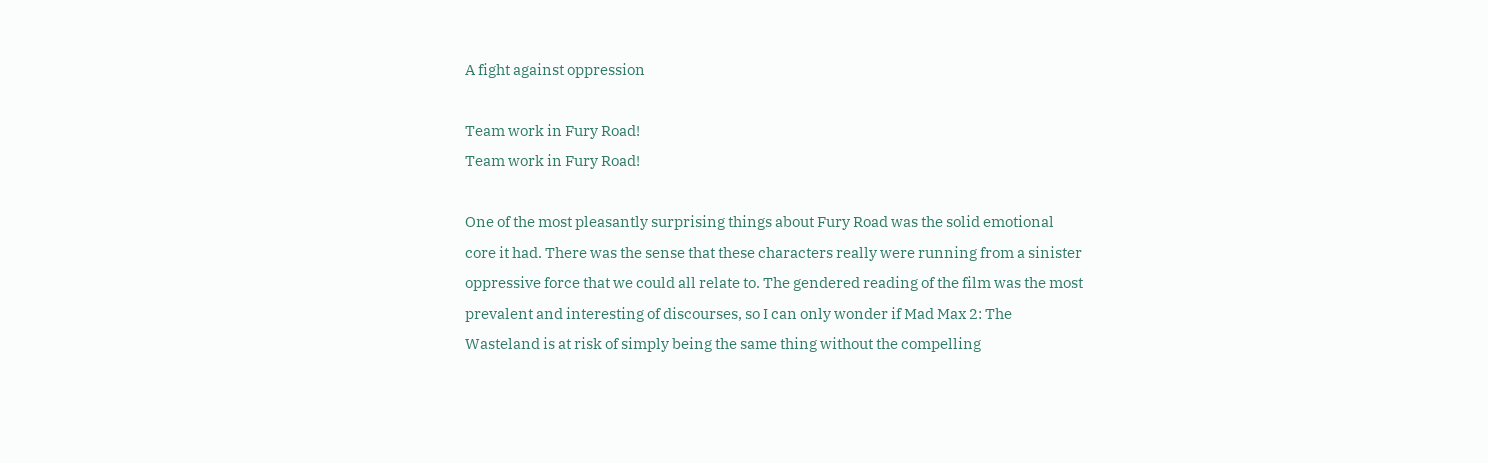A fight against oppression

Team work in Fury Road!
Team work in Fury Road!

One of the most pleasantly surprising things about Fury Road was the solid emotional core it had. There was the sense that these characters really were running from a sinister oppressive force that we could all relate to. The gendered reading of the film was the most prevalent and interesting of discourses, so I can only wonder if Mad Max 2: The Wasteland is at risk of simply being the same thing without the compelling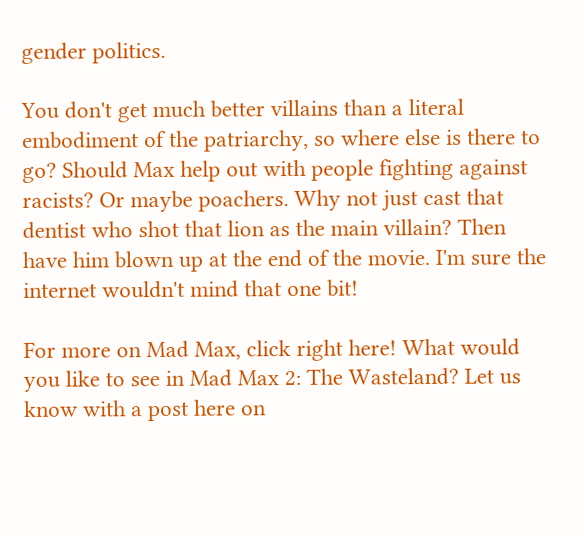gender politics.

You don't get much better villains than a literal embodiment of the patriarchy, so where else is there to go? Should Max help out with people fighting against racists? Or maybe poachers. Why not just cast that dentist who shot that lion as the main villain? Then have him blown up at the end of the movie. I'm sure the internet wouldn't mind that one bit!

For more on Mad Max, click right here! What would you like to see in Mad Max 2: The Wasteland? Let us know with a post here on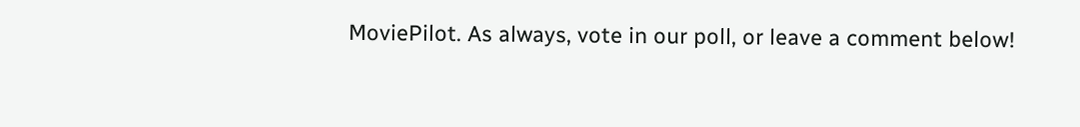MoviePilot. As always, vote in our poll, or leave a comment below!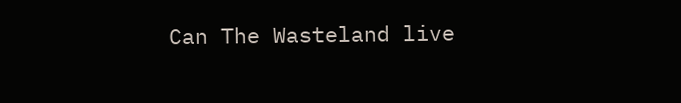Can The Wasteland live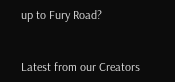up to Fury Road?


Latest from our Creators